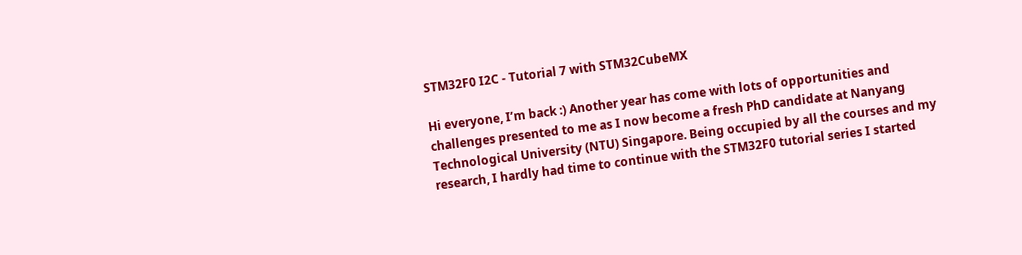STM32F0 I2C - Tutorial 7 with STM32CubeMX

Hi everyone, I’m back :) Another year has come with lots of opportunities and challenges presented to me as I now become a fresh PhD candidate at Nanyang Technological University (NTU) Singapore. Being occupied by all the courses and my research, I hardly had time to continue with the STM32F0 tutorial series I started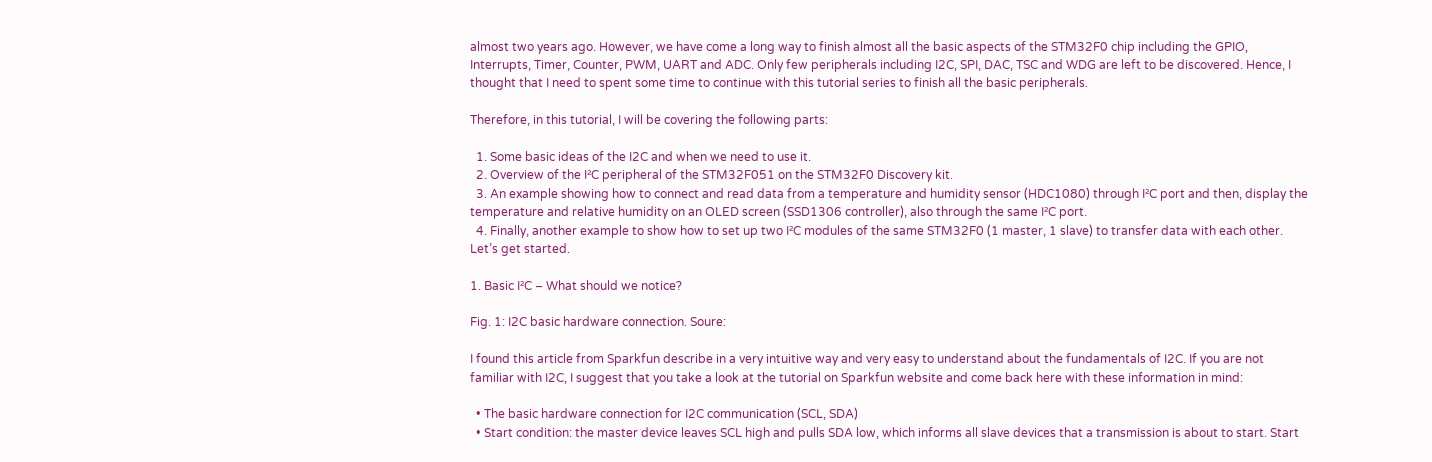almost two years ago. However, we have come a long way to finish almost all the basic aspects of the STM32F0 chip including the GPIO, Interrupts, Timer, Counter, PWM, UART and ADC. Only few peripherals including I2C, SPI, DAC, TSC and WDG are left to be discovered. Hence, I thought that I need to spent some time to continue with this tutorial series to finish all the basic peripherals.

Therefore, in this tutorial, I will be covering the following parts:

  1. Some basic ideas of the I2C and when we need to use it.
  2. Overview of the I²C peripheral of the STM32F051 on the STM32F0 Discovery kit.
  3. An example showing how to connect and read data from a temperature and humidity sensor (HDC1080) through I²C port and then, display the temperature and relative humidity on an OLED screen (SSD1306 controller), also through the same I²C port.
  4. Finally, another example to show how to set up two I²C modules of the same STM32F0 (1 master, 1 slave) to transfer data with each other. Let’s get started.

1. Basic I²C – What should we notice?

Fig. 1: I2C basic hardware connection. Soure:

I found this article from Sparkfun describe in a very intuitive way and very easy to understand about the fundamentals of I2C. If you are not familiar with I2C, I suggest that you take a look at the tutorial on Sparkfun website and come back here with these information in mind:

  • The basic hardware connection for I2C communication (SCL, SDA)
  • Start condition: the master device leaves SCL high and pulls SDA low, which informs all slave devices that a transmission is about to start. Start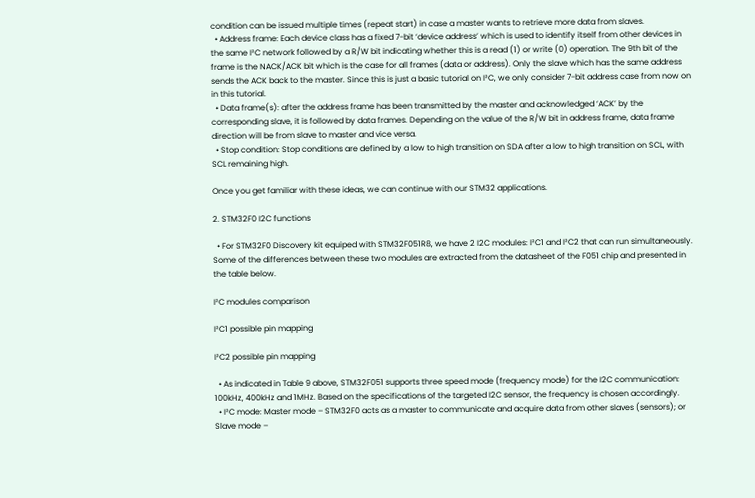condition can be issued multiple times (repeat start) in case a master wants to retrieve more data from slaves.
  • Address frame: Each device class has a fixed 7-bit ‘device address’ which is used to identify itself from other devices in the same I²C network followed by a R/W bit indicating whether this is a read (1) or write (0) operation. The 9th bit of the frame is the NACK/ACK bit which is the case for all frames (data or address). Only the slave which has the same address sends the ACK back to the master. Since this is just a basic tutorial on I²C, we only consider 7-bit address case from now on in this tutorial.
  • Data frame(s): after the address frame has been transmitted by the master and acknowledged ‘ACK’ by the corresponding slave, it is followed by data frames. Depending on the value of the R/W bit in address frame, data frame direction will be from slave to master and vice versa.
  • Stop condition: Stop conditions are defined by a low to high transition on SDA after a low to high transition on SCL, with SCL remaining high.

Once you get familiar with these ideas, we can continue with our STM32 applications.

2. STM32F0 I2C functions

  • For STM32F0 Discovery kit equiped with STM32F051R8, we have 2 I2C modules: I²C1 and I²C2 that can run simultaneously. Some of the differences between these two modules are extracted from the datasheet of the F051 chip and presented in the table below.

I²C modules comparison

I²C1 possible pin mapping

I²C2 possible pin mapping

  • As indicated in Table 9 above, STM32F051 supports three speed mode (frequency mode) for the I2C communication: 100kHz, 400kHz and 1MHz. Based on the specifications of the targeted I2C sensor, the frequency is chosen accordingly.
  • I²C mode: Master mode – STM32F0 acts as a master to communicate and acquire data from other slaves (sensors); or Slave mode –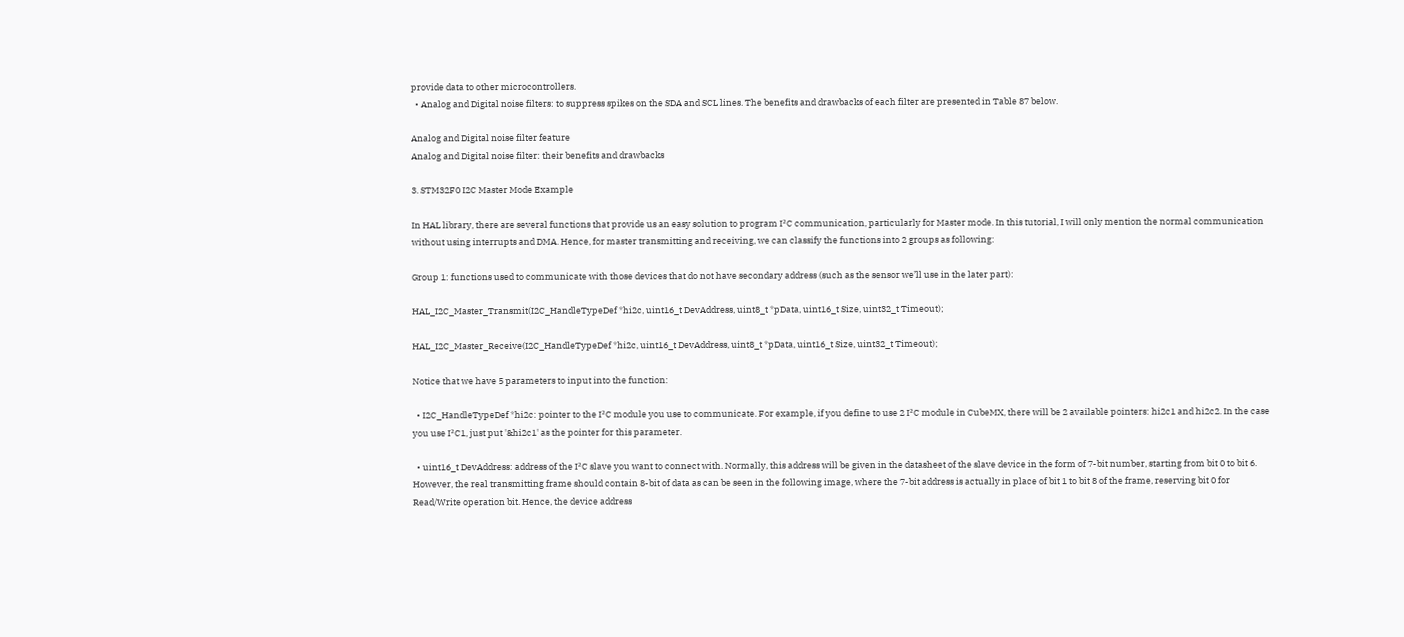provide data to other microcontrollers.
  • Analog and Digital noise filters: to suppress spikes on the SDA and SCL lines. The benefits and drawbacks of each filter are presented in Table 87 below.

Analog and Digital noise filter feature
Analog and Digital noise filter: their benefits and drawbacks

3. STM32F0 I2C Master Mode Example

In HAL library, there are several functions that provide us an easy solution to program I²C communication, particularly for Master mode. In this tutorial, I will only mention the normal communication without using interrupts and DMA. Hence, for master transmitting and receiving, we can classify the functions into 2 groups as following:

Group 1: functions used to communicate with those devices that do not have secondary address (such as the sensor we’ll use in the later part):

HAL_I2C_Master_Transmit(I2C_HandleTypeDef *hi2c, uint16_t DevAddress, uint8_t *pData, uint16_t Size, uint32_t Timeout);

HAL_I2C_Master_Receive(I2C_HandleTypeDef *hi2c, uint16_t DevAddress, uint8_t *pData, uint16_t Size, uint32_t Timeout);

Notice that we have 5 parameters to input into the function:

  • I2C_HandleTypeDef *hi2c: pointer to the I²C module you use to communicate. For example, if you define to use 2 I²C module in CubeMX, there will be 2 available pointers: hi2c1 and hi2c2. In the case you use I²C1, just put '&hi2c1' as the pointer for this parameter.

  • uint16_t DevAddress: address of the I²C slave you want to connect with. Normally, this address will be given in the datasheet of the slave device in the form of 7-bit number, starting from bit 0 to bit 6. However, the real transmitting frame should contain 8-bit of data as can be seen in the following image, where the 7-bit address is actually in place of bit 1 to bit 8 of the frame, reserving bit 0 for Read/Write operation bit. Hence, the device address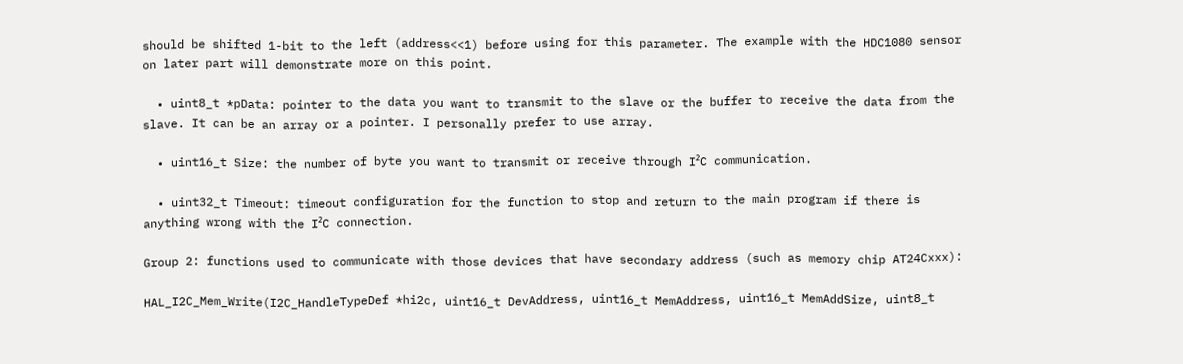should be shifted 1-bit to the left (address<<1) before using for this parameter. The example with the HDC1080 sensor on later part will demonstrate more on this point.

  • uint8_t *pData: pointer to the data you want to transmit to the slave or the buffer to receive the data from the slave. It can be an array or a pointer. I personally prefer to use array.

  • uint16_t Size: the number of byte you want to transmit or receive through I²C communication.

  • uint32_t Timeout: timeout configuration for the function to stop and return to the main program if there is anything wrong with the I²C connection.

Group 2: functions used to communicate with those devices that have secondary address (such as memory chip AT24Cxxx):

HAL_I2C_Mem_Write(I2C_HandleTypeDef *hi2c, uint16_t DevAddress, uint16_t MemAddress, uint16_t MemAddSize, uint8_t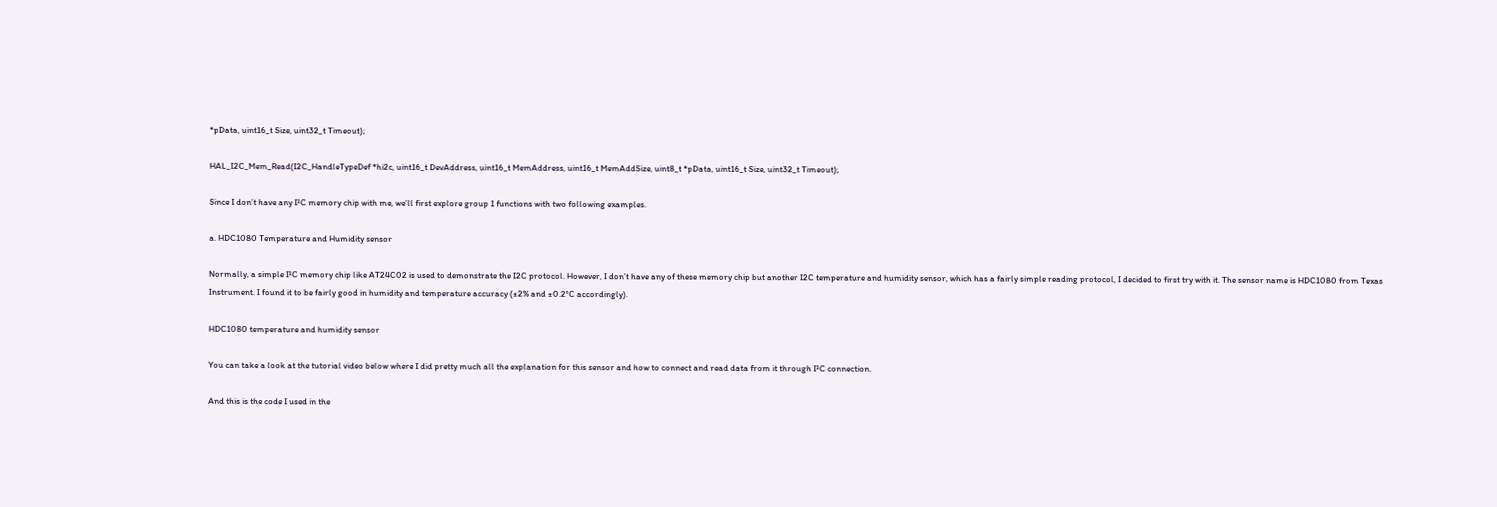*pData, uint16_t Size, uint32_t Timeout);

HAL_I2C_Mem_Read(I2C_HandleTypeDef *hi2c, uint16_t DevAddress, uint16_t MemAddress, uint16_t MemAddSize, uint8_t *pData, uint16_t Size, uint32_t Timeout);

Since I don’t have any I²C memory chip with me, we’ll first explore group 1 functions with two following examples.

a. HDC1080 Temperature and Humidity sensor

Normally, a simple I²C memory chip like AT24C02 is used to demonstrate the I2C protocol. However, I don’t have any of these memory chip but another I2C temperature and humidity sensor, which has a fairly simple reading protocol, I decided to first try with it. The sensor name is HDC1080 from Texas Instrument. I found it to be fairly good in humidity and temperature accuracy (±2% and ±0.2°C accordingly).

HDC1080 temperature and humidity sensor

You can take a look at the tutorial video below where I did pretty much all the explanation for this sensor and how to connect and read data from it through I²C connection.

And this is the code I used in the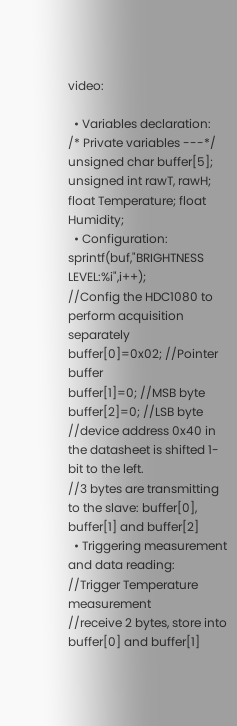video:

  • Variables declaration:
/* Private variables ---*/
unsigned char buffer[5];
unsigned int rawT, rawH;
float Temperature; float Humidity;
  • Configuration:
sprintf(buf,"BRIGHTNESS LEVEL:%i",i++);
//Config the HDC1080 to perform acquisition separately
buffer[0]=0x02; //Pointer buffer
buffer[1]=0; //MSB byte
buffer[2]=0; //LSB byte
//device address 0x40 in the datasheet is shifted 1-bit to the left.
//3 bytes are transmitting to the slave: buffer[0], buffer[1] and buffer[2]
  • Triggering measurement and data reading:
//Trigger Temperature measurement
//receive 2 bytes, store into buffer[0] and buffer[1]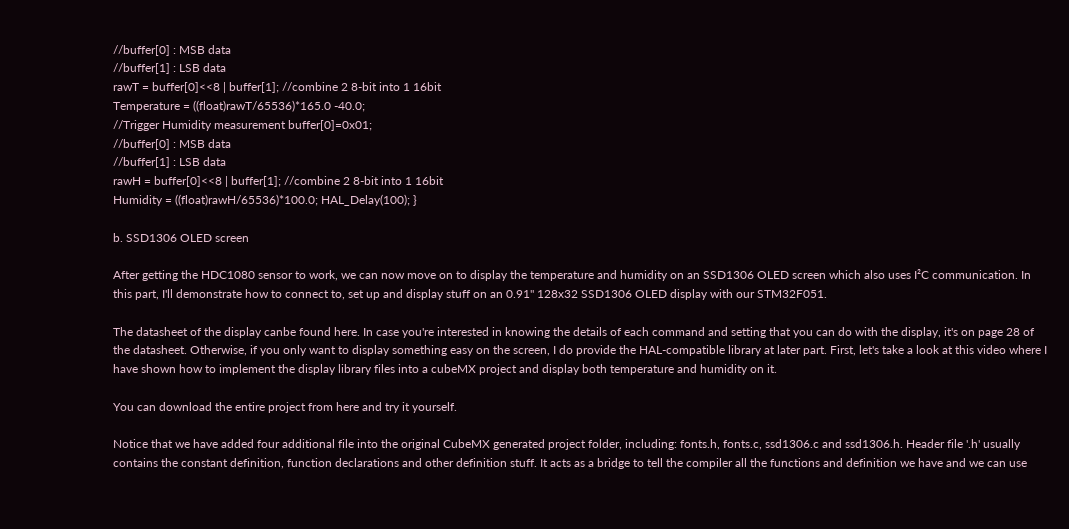//buffer[0] : MSB data
//buffer[1] : LSB data
rawT = buffer[0]<<8 | buffer[1]; //combine 2 8-bit into 1 16bit
Temperature = ((float)rawT/65536)*165.0 -40.0;
//Trigger Humidity measurement buffer[0]=0x01;
//buffer[0] : MSB data
//buffer[1] : LSB data
rawH = buffer[0]<<8 | buffer[1]; //combine 2 8-bit into 1 16bit
Humidity = ((float)rawH/65536)*100.0; HAL_Delay(100); }

b. SSD1306 OLED screen

After getting the HDC1080 sensor to work, we can now move on to display the temperature and humidity on an SSD1306 OLED screen which also uses I²C communication. In this part, I'll demonstrate how to connect to, set up and display stuff on an 0.91" 128x32 SSD1306 OLED display with our STM32F051.

The datasheet of the display canbe found here. In case you're interested in knowing the details of each command and setting that you can do with the display, it's on page 28 of the datasheet. Otherwise, if you only want to display something easy on the screen, I do provide the HAL-compatible library at later part. First, let's take a look at this video where I have shown how to implement the display library files into a cubeMX project and display both temperature and humidity on it.

You can download the entire project from here and try it yourself.

Notice that we have added four additional file into the original CubeMX generated project folder, including: fonts.h, fonts.c, ssd1306.c and ssd1306.h. Header file '.h' usually contains the constant definition, function declarations and other definition stuff. It acts as a bridge to tell the compiler all the functions and definition we have and we can use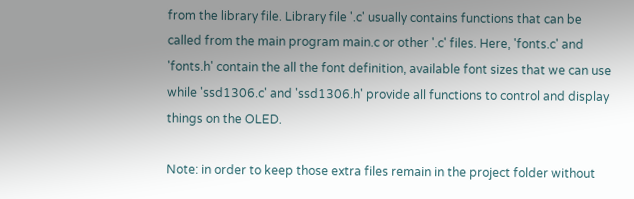from the library file. Library file '.c' usually contains functions that can be called from the main program main.c or other '.c' files. Here, 'fonts.c' and 'fonts.h' contain the all the font definition, available font sizes that we can use while 'ssd1306.c' and 'ssd1306.h' provide all functions to control and display things on the OLED.

Note: in order to keep those extra files remain in the project folder without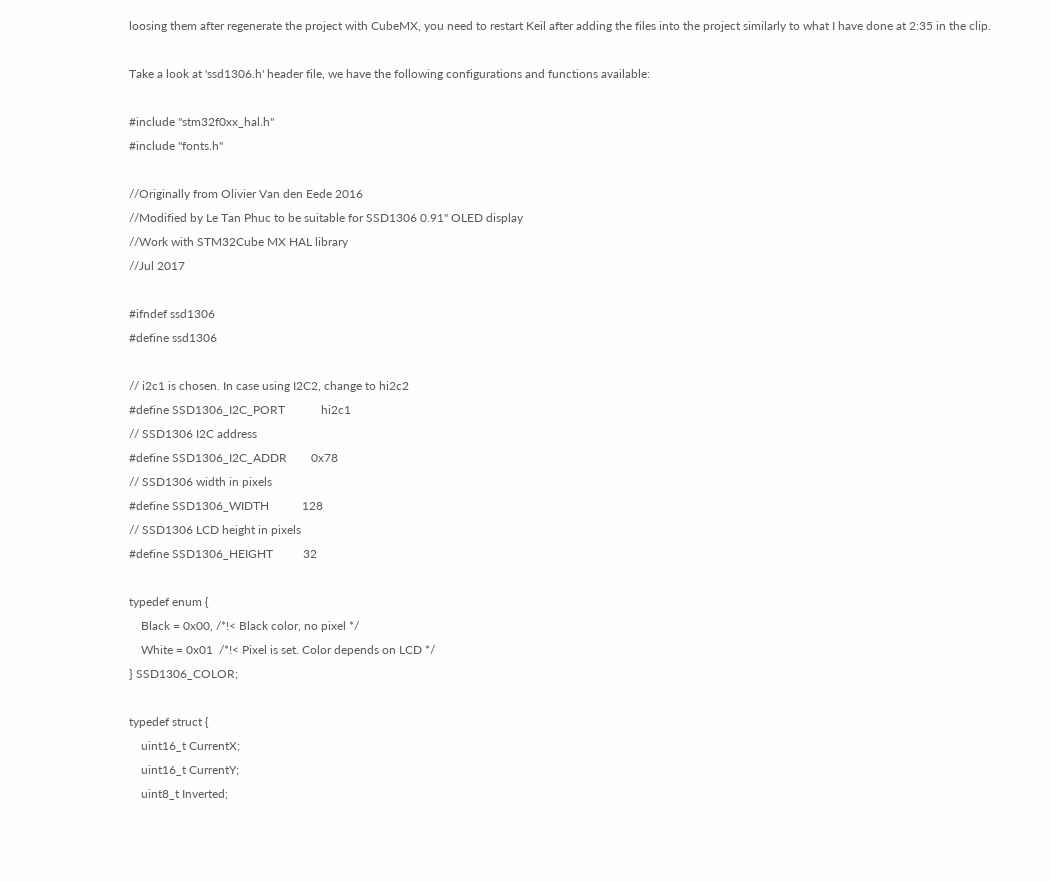loosing them after regenerate the project with CubeMX, you need to restart Keil after adding the files into the project similarly to what I have done at 2:35 in the clip.

Take a look at 'ssd1306.h' header file, we have the following configurations and functions available:

#include "stm32f0xx_hal.h"
#include "fonts.h"

//Originally from Olivier Van den Eede 2016
//Modified by Le Tan Phuc to be suitable for SSD1306 0.91" OLED display
//Work with STM32Cube MX HAL library
//Jul 2017

#ifndef ssd1306
#define ssd1306

// i2c1 is chosen. In case using I2C2, change to hi2c2
#define SSD1306_I2C_PORT            hi2c1
// SSD1306 I2C address
#define SSD1306_I2C_ADDR        0x78
// SSD1306 width in pixels
#define SSD1306_WIDTH           128
// SSD1306 LCD height in pixels
#define SSD1306_HEIGHT          32

typedef enum {
    Black = 0x00, /*!< Black color, no pixel */
    White = 0x01  /*!< Pixel is set. Color depends on LCD */
} SSD1306_COLOR;

typedef struct {
    uint16_t CurrentX;
    uint16_t CurrentY;
    uint8_t Inverted;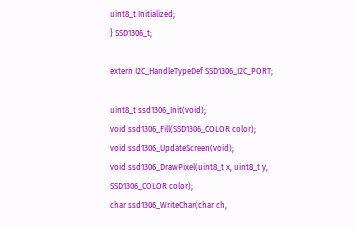uint8_t Initialized;
} SSD1306_t;

extern I2C_HandleTypeDef SSD1306_I2C_PORT;

uint8_t ssd1306_Init(void);
void ssd1306_Fill(SSD1306_COLOR color);
void ssd1306_UpdateScreen(void);
void ssd1306_DrawPixel(uint8_t x, uint8_t y, SSD1306_COLOR color);
char ssd1306_WriteChar(char ch,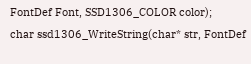FontDef Font, SSD1306_COLOR color);
char ssd1306_WriteString(char* str, FontDef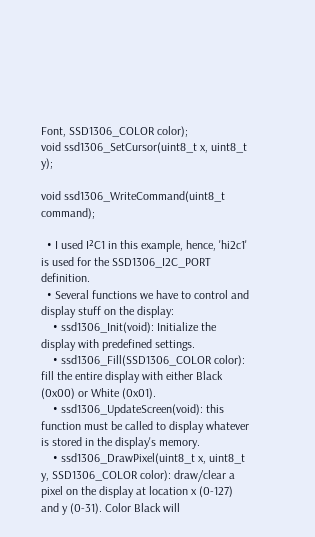Font, SSD1306_COLOR color);
void ssd1306_SetCursor(uint8_t x, uint8_t y);

void ssd1306_WriteCommand(uint8_t command);

  • I used I²C1 in this example, hence, 'hi2c1' is used for the SSD1306_I2C_PORT definition.
  • Several functions we have to control and display stuff on the display:
    • ssd1306_Init(void): Initialize the display with predefined settings.
    • ssd1306_Fill(SSD1306_COLOR color): fill the entire display with either Black (0x00) or White (0x01).
    • ssd1306_UpdateScreen(void): this function must be called to display whatever is stored in the display's memory.
    • ssd1306_DrawPixel(uint8_t x, uint8_t y, SSD1306_COLOR color): draw/clear a pixel on the display at location x (0-127) and y (0-31). Color Black will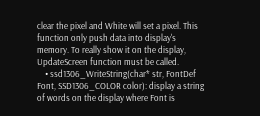clear the pixel and White will set a pixel. This function only push data into display's memory. To really show it on the display, UpdateScreen function must be called.
    • ssd1306_WriteString(char* str, FontDef Font, SSD1306_COLOR color): display a string of words on the display where Font is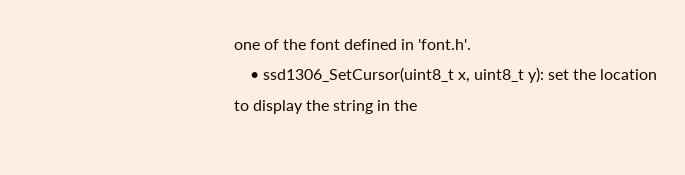one of the font defined in 'font.h'.
    • ssd1306_SetCursor(uint8_t x, uint8_t y): set the location to display the string in the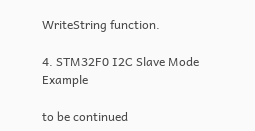WriteString function.

4. STM32F0 I2C Slave Mode Example

to be continued